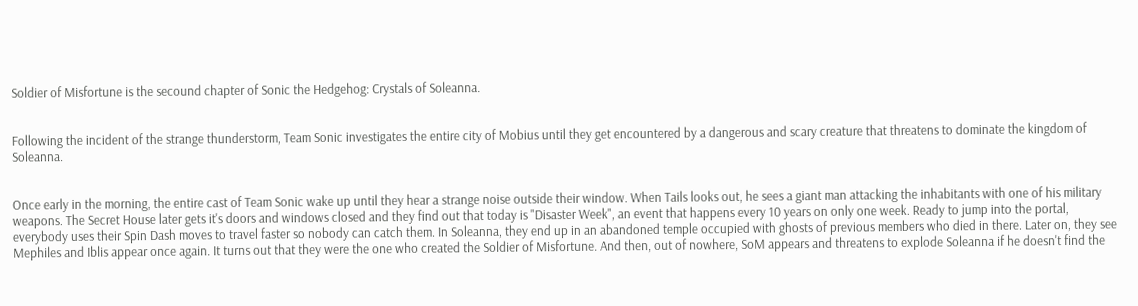Soldier of Misfortune is the secound chapter of Sonic the Hedgehog: Crystals of Soleanna.


Following the incident of the strange thunderstorm, Team Sonic investigates the entire city of Mobius until they get encountered by a dangerous and scary creature that threatens to dominate the kingdom of Soleanna.


Once early in the morning, the entire cast of Team Sonic wake up until they hear a strange noise outside their window. When Tails looks out, he sees a giant man attacking the inhabitants with one of his military weapons. The Secret House later gets it's doors and windows closed and they find out that today is "Disaster Week", an event that happens every 10 years on only one week. Ready to jump into the portal, everybody uses their Spin Dash moves to travel faster so nobody can catch them. In Soleanna, they end up in an abandoned temple occupied with ghosts of previous members who died in there. Later on, they see Mephiles and Iblis appear once again. It turns out that they were the one who created the Soldier of Misfortune. And then, out of nowhere, SoM appears and threatens to explode Soleanna if he doesn't find the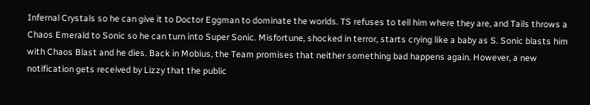Infernal Crystals so he can give it to Doctor Eggman to dominate the worlds. TS refuses to tell him where they are, and Tails throws a Chaos Emerald to Sonic so he can turn into Super Sonic. Misfortune, shocked in terror, starts crying like a baby as S. Sonic blasts him with Chaos Blast and he dies. Back in Mobius, the Team promises that neither something bad happens again. However, a new notification gets received by Lizzy that the public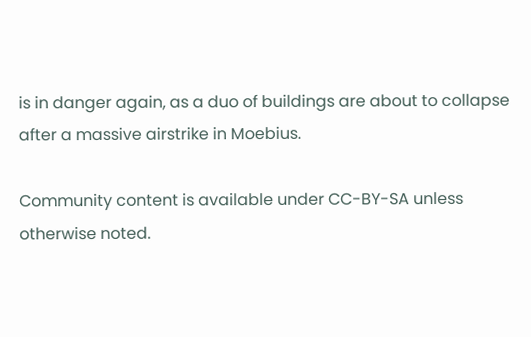is in danger again, as a duo of buildings are about to collapse after a massive airstrike in Moebius.

Community content is available under CC-BY-SA unless otherwise noted.